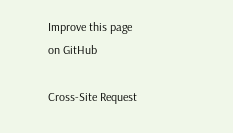Improve this page on GitHub

Cross-Site Request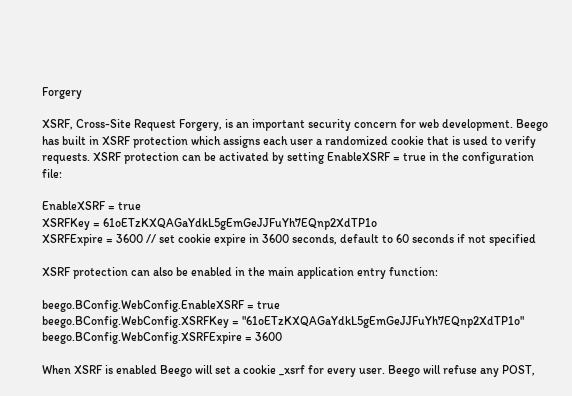Forgery

XSRF, Cross-Site Request Forgery, is an important security concern for web development. Beego has built in XSRF protection which assigns each user a randomized cookie that is used to verify requests. XSRF protection can be activated by setting EnableXSRF = true in the configuration file:

EnableXSRF = true
XSRFKey = 61oETzKXQAGaYdkL5gEmGeJJFuYh7EQnp2XdTP1o
XSRFExpire = 3600 // set cookie expire in 3600 seconds, default to 60 seconds if not specified

XSRF protection can also be enabled in the main application entry function:

beego.BConfig.WebConfig.EnableXSRF = true
beego.BConfig.WebConfig.XSRFKey = "61oETzKXQAGaYdkL5gEmGeJJFuYh7EQnp2XdTP1o"
beego.BConfig.WebConfig.XSRFExpire = 3600

When XSRF is enabled Beego will set a cookie _xsrf for every user. Beego will refuse any POST,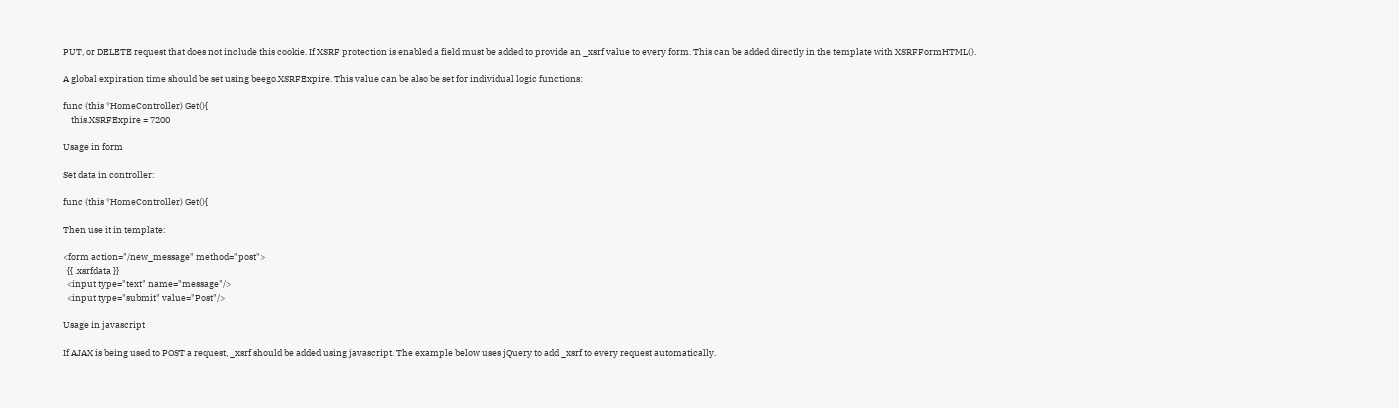PUT, or DELETE request that does not include this cookie. If XSRF protection is enabled a field must be added to provide an _xsrf value to every form. This can be added directly in the template with XSRFFormHTML().

A global expiration time should be set using beego.XSRFExpire. This value can be also be set for individual logic functions:

func (this *HomeController) Get(){
    this.XSRFExpire = 7200

Usage in form

Set data in controller:

func (this *HomeController) Get(){

Then use it in template:

<form action="/new_message" method="post">
  {{ .xsrfdata }}
  <input type="text" name="message"/>
  <input type="submit" value="Post"/>

Usage in javascript

If AJAX is being used to POST a request, _xsrf should be added using javascript. The example below uses jQuery to add _xsrf to every request automatically.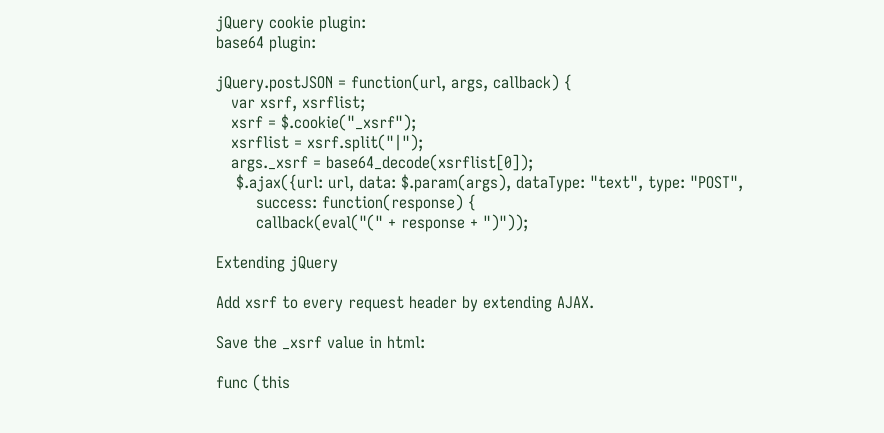jQuery cookie plugin:
base64 plugin:

jQuery.postJSON = function(url, args, callback) {
   var xsrf, xsrflist;
   xsrf = $.cookie("_xsrf");
   xsrflist = xsrf.split("|");
   args._xsrf = base64_decode(xsrflist[0]);
    $.ajax({url: url, data: $.param(args), dataType: "text", type: "POST",
        success: function(response) {
        callback(eval("(" + response + ")"));

Extending jQuery

Add xsrf to every request header by extending AJAX.

Save the _xsrf value in html:

func (this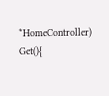*HomeController) Get(){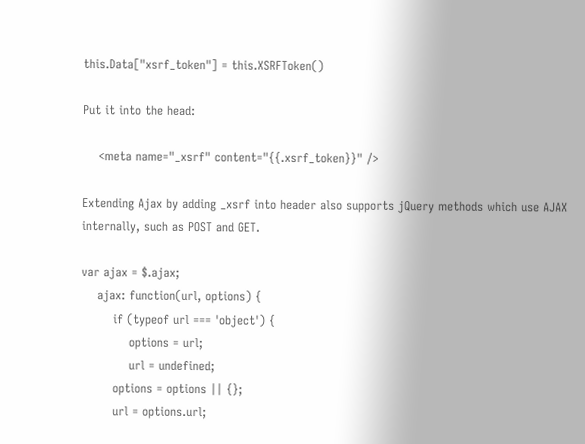this.Data["xsrf_token"] = this.XSRFToken()

Put it into the head:

    <meta name="_xsrf" content="{{.xsrf_token}}" />

Extending Ajax by adding _xsrf into header also supports jQuery methods which use AJAX internally, such as POST and GET.

var ajax = $.ajax;
    ajax: function(url, options) {
        if (typeof url === 'object') {
            options = url;
            url = undefined;
        options = options || {};
        url = options.url;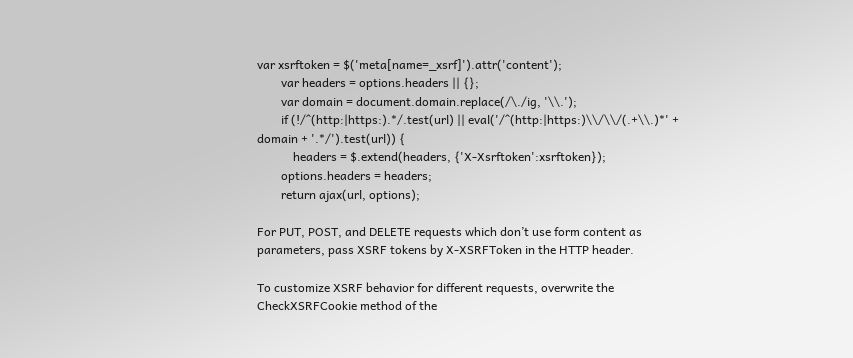var xsrftoken = $('meta[name=_xsrf]').attr('content');
        var headers = options.headers || {};
        var domain = document.domain.replace(/\./ig, '\\.');
        if (!/^(http:|https:).*/.test(url) || eval('/^(http:|https:)\\/\\/(.+\\.)*' + domain + '.*/').test(url)) {
            headers = $.extend(headers, {'X-Xsrftoken':xsrftoken});
        options.headers = headers;
        return ajax(url, options);

For PUT, POST, and DELETE requests which don’t use form content as parameters, pass XSRF tokens by X-XSRFToken in the HTTP header.

To customize XSRF behavior for different requests, overwrite the CheckXSRFCookie method of the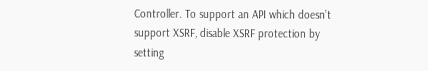Controller. To support an API which doesn’t support XSRF, disable XSRF protection by setting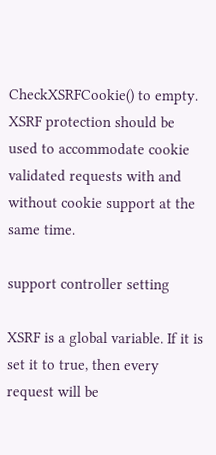CheckXSRFCookie() to empty. XSRF protection should be used to accommodate cookie validated requests with and without cookie support at the same time.

support controller setting

XSRF is a global variable. If it is set it to true, then every request will be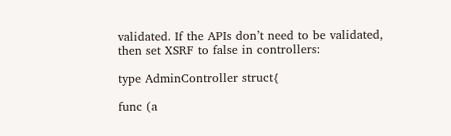validated. If the APIs don’t need to be validated, then set XSRF to false in controllers:

type AdminController struct{

func (a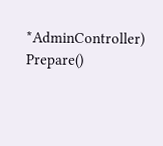*AdminController) Prepare()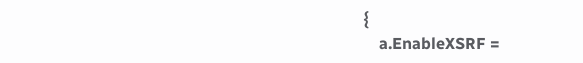{
    a.EnableXSRF =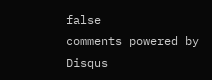false
comments powered by Disqus